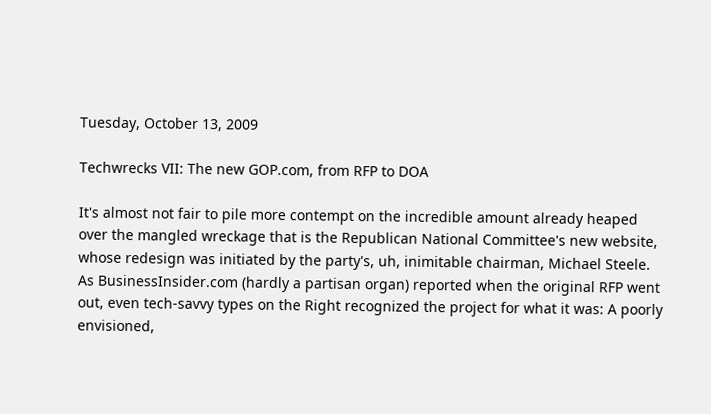Tuesday, October 13, 2009

Techwrecks VII: The new GOP.com, from RFP to DOA

It's almost not fair to pile more contempt on the incredible amount already heaped over the mangled wreckage that is the Republican National Committee's new website, whose redesign was initiated by the party's, uh, inimitable chairman, Michael Steele. As BusinessInsider.com (hardly a partisan organ) reported when the original RFP went out, even tech-savvy types on the Right recognized the project for what it was: A poorly envisioned,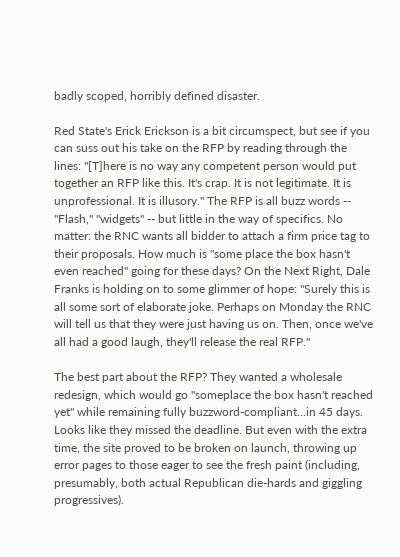badly scoped, horribly defined disaster.

Red State's Erick Erickson is a bit circumspect, but see if you can suss out his take on the RFP by reading through the lines: "[T]here is no way any competent person would put together an RFP like this. It's crap. It is not legitimate. It is unprofessional. It is illusory." The RFP is all buzz words -- "Flash," "widgets" -- but little in the way of specifics. No matter: the RNC wants all bidder to attach a firm price tag to their proposals. How much is "some place the box hasn't even reached" going for these days? On the Next Right, Dale Franks is holding on to some glimmer of hope: "Surely this is all some sort of elaborate joke. Perhaps on Monday the RNC will tell us that they were just having us on. Then, once we've all had a good laugh, they'll release the real RFP."

The best part about the RFP? They wanted a wholesale redesign, which would go "someplace the box hasn't reached yet" while remaining fully buzzword-compliant...in 45 days. Looks like they missed the deadline. But even with the extra time, the site proved to be broken on launch, throwing up error pages to those eager to see the fresh paint (including, presumably, both actual Republican die-hards and giggling progressives).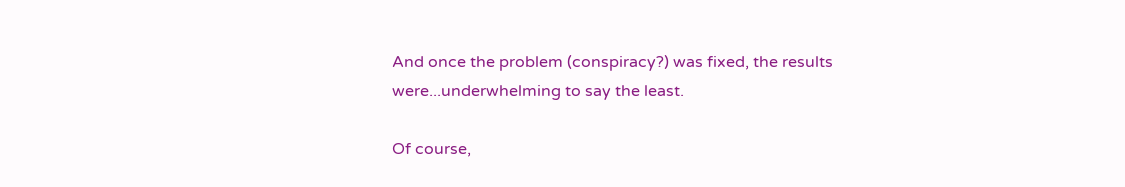And once the problem (conspiracy?) was fixed, the results were...underwhelming to say the least.

Of course,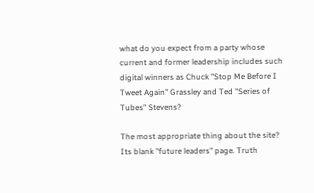what do you expect from a party whose current and former leadership includes such digital winners as Chuck "Stop Me Before I Tweet Again" Grassley and Ted "Series of Tubes" Stevens?

The most appropriate thing about the site? Its blank "future leaders" page. Truth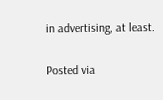in advertising, at least.

Posted via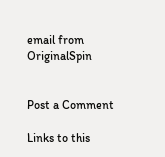email from OriginalSpin


Post a Comment

Links to this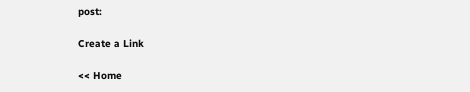post:

Create a Link

<< Home